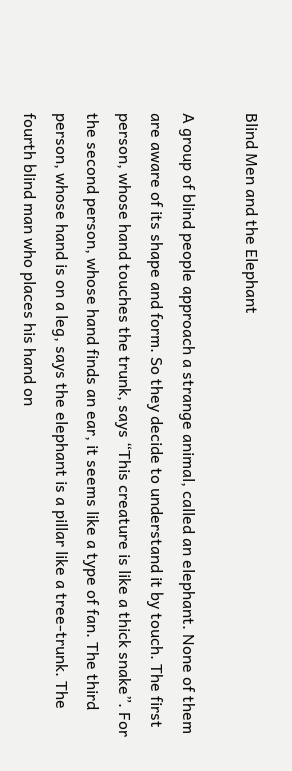Blind Men and the Elephant

A group of blind people approach a strange animal, called an elephant. None of them are aware of its shape and form. So they decide to understand it by touch. The first person, whose hand touches the trunk, says “This creature is like a thick snake”. For the second person, whose hand finds an ear, it seems like a type of fan. The third person, whose hand is on a leg, says the elephant is a pillar like a tree-trunk. The fourth blind man who places his hand on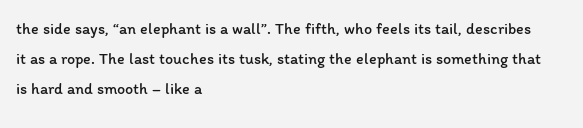the side says, “an elephant is a wall”. The fifth, who feels its tail, describes it as a rope. The last touches its tusk, stating the elephant is something that is hard and smooth – like a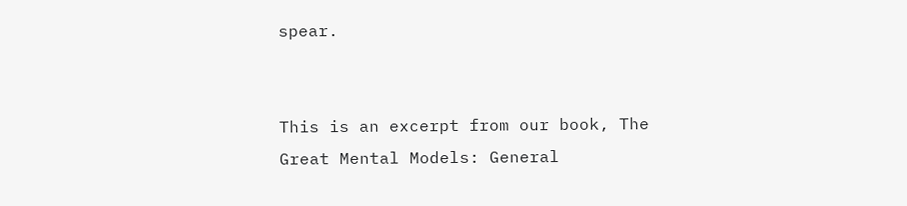spear.


This is an excerpt from our book, The Great Mental Models: General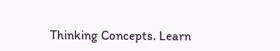Thinking Concepts. Learn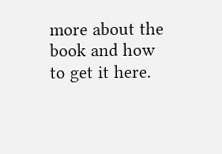more about the book and how to get it here.